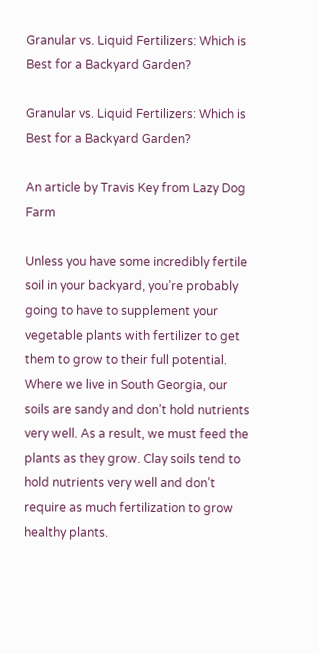Granular vs. Liquid Fertilizers: Which is Best for a Backyard Garden?

Granular vs. Liquid Fertilizers: Which is Best for a Backyard Garden?

An article by Travis Key from Lazy Dog Farm

Unless you have some incredibly fertile soil in your backyard, you’re probably going to have to supplement your vegetable plants with fertilizer to get them to grow to their full potential. Where we live in South Georgia, our soils are sandy and don’t hold nutrients very well. As a result, we must feed the plants as they grow. Clay soils tend to hold nutrients very well and don’t require as much fertilization to grow healthy plants.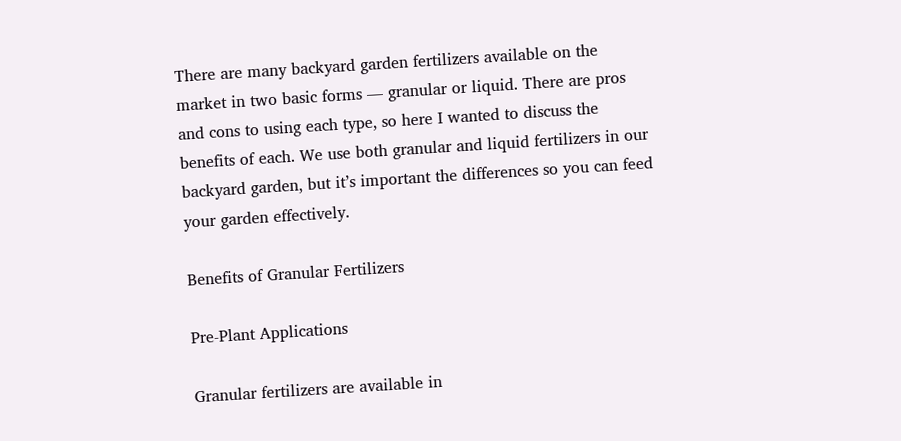There are many backyard garden fertilizers available on the market in two basic forms — granular or liquid. There are pros and cons to using each type, so here I wanted to discuss the benefits of each. We use both granular and liquid fertilizers in our backyard garden, but it’s important the differences so you can feed your garden effectively.

Benefits of Granular Fertilizers

Pre-Plant Applications

Granular fertilizers are available in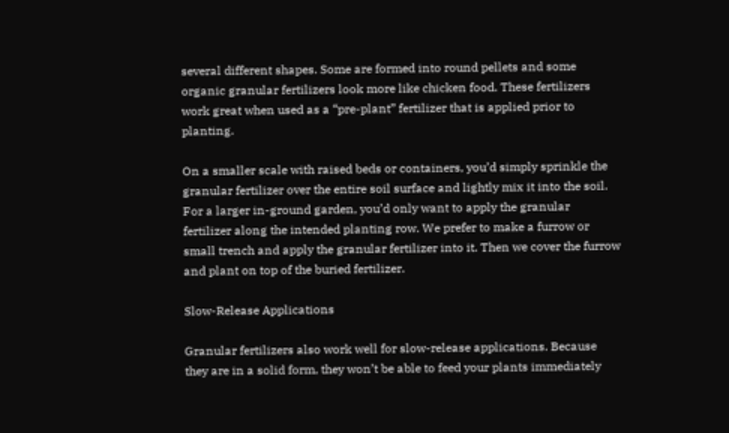several different shapes. Some are formed into round pellets and some organic granular fertilizers look more like chicken food. These fertilizers work great when used as a “pre-plant” fertilizer that is applied prior to planting.

On a smaller scale with raised beds or containers, you’d simply sprinkle the granular fertilizer over the entire soil surface and lightly mix it into the soil. For a larger in-ground garden, you’d only want to apply the granular fertilizer along the intended planting row. We prefer to make a furrow or small trench and apply the granular fertilizer into it. Then we cover the furrow and plant on top of the buried fertilizer.

Slow-Release Applications

Granular fertilizers also work well for slow-release applications. Because they are in a solid form, they won’t be able to feed your plants immediately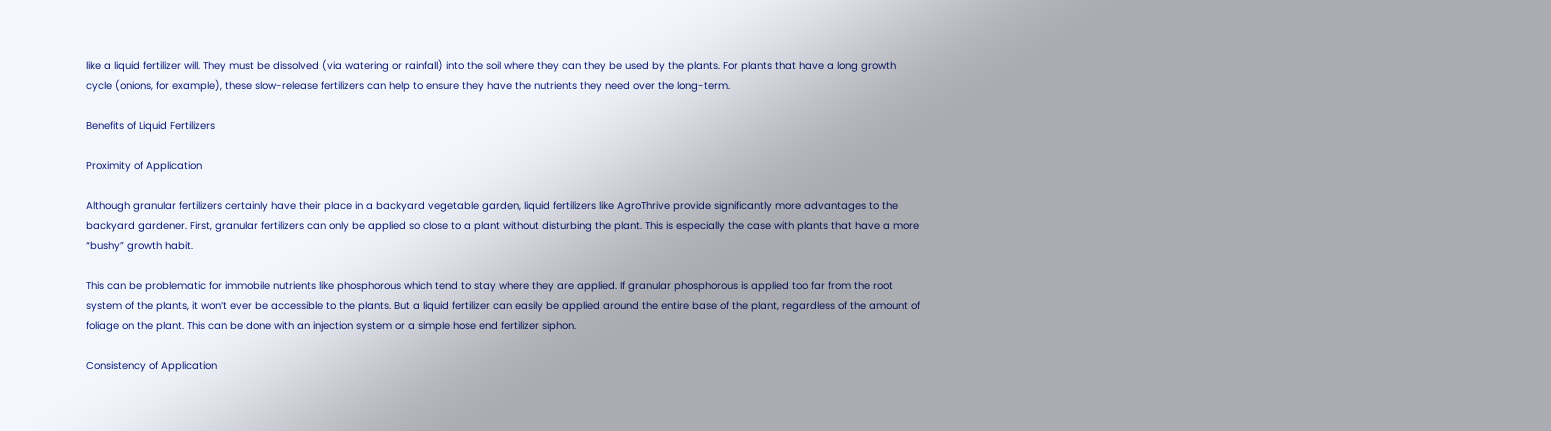like a liquid fertilizer will. They must be dissolved (via watering or rainfall) into the soil where they can they be used by the plants. For plants that have a long growth cycle (onions, for example), these slow-release fertilizers can help to ensure they have the nutrients they need over the long-term.

Benefits of Liquid Fertilizers

Proximity of Application

Although granular fertilizers certainly have their place in a backyard vegetable garden, liquid fertilizers like AgroThrive provide significantly more advantages to the backyard gardener. First, granular fertilizers can only be applied so close to a plant without disturbing the plant. This is especially the case with plants that have a more “bushy” growth habit.

This can be problematic for immobile nutrients like phosphorous which tend to stay where they are applied. If granular phosphorous is applied too far from the root system of the plants, it won’t ever be accessible to the plants. But a liquid fertilizer can easily be applied around the entire base of the plant, regardless of the amount of foliage on the plant. This can be done with an injection system or a simple hose end fertilizer siphon.

Consistency of Application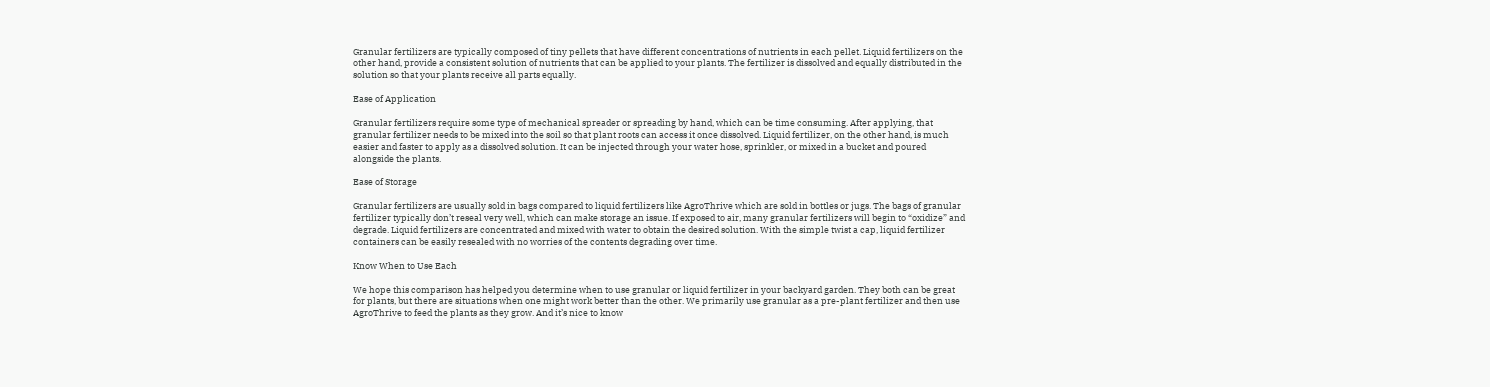Granular fertilizers are typically composed of tiny pellets that have different concentrations of nutrients in each pellet. Liquid fertilizers on the other hand, provide a consistent solution of nutrients that can be applied to your plants. The fertilizer is dissolved and equally distributed in the solution so that your plants receive all parts equally.

Ease of Application

Granular fertilizers require some type of mechanical spreader or spreading by hand, which can be time consuming. After applying, that granular fertilizer needs to be mixed into the soil so that plant roots can access it once dissolved. Liquid fertilizer, on the other hand, is much easier and faster to apply as a dissolved solution. It can be injected through your water hose, sprinkler, or mixed in a bucket and poured alongside the plants.

Ease of Storage

Granular fertilizers are usually sold in bags compared to liquid fertilizers like AgroThrive which are sold in bottles or jugs. The bags of granular fertilizer typically don’t reseal very well, which can make storage an issue. If exposed to air, many granular fertilizers will begin to “oxidize” and degrade. Liquid fertilizers are concentrated and mixed with water to obtain the desired solution. With the simple twist a cap, liquid fertilizer containers can be easily resealed with no worries of the contents degrading over time.

Know When to Use Each

We hope this comparison has helped you determine when to use granular or liquid fertilizer in your backyard garden. They both can be great for plants, but there are situations when one might work better than the other. We primarily use granular as a pre-plant fertilizer and then use AgroThrive to feed the plants as they grow. And it’s nice to know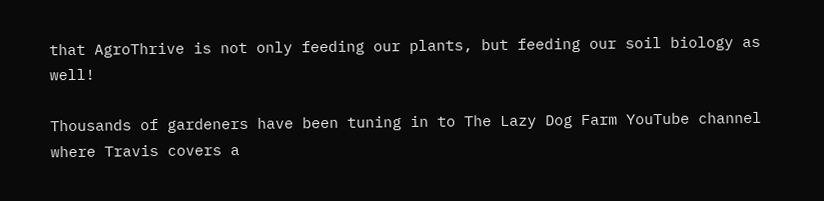that AgroThrive is not only feeding our plants, but feeding our soil biology as well!

Thousands of gardeners have been tuning in to The Lazy Dog Farm YouTube channel where Travis covers a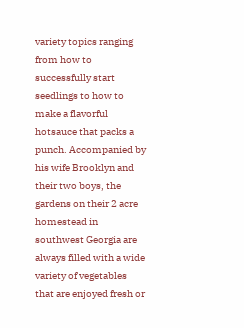variety topics ranging from how to successfully start seedlings to how to make a flavorful hotsauce that packs a punch. Accompanied by his wife Brooklyn and their two boys, the gardens on their 2 acre homestead in southwest Georgia are always filled with a wide variety of vegetables that are enjoyed fresh or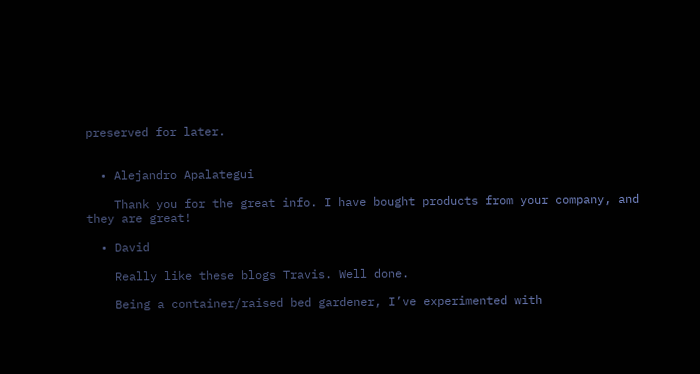preserved for later.


  • Alejandro Apalategui

    Thank you for the great info. I have bought products from your company, and they are great!

  • David

    Really like these blogs Travis. Well done.

    Being a container/raised bed gardener, I’ve experimented with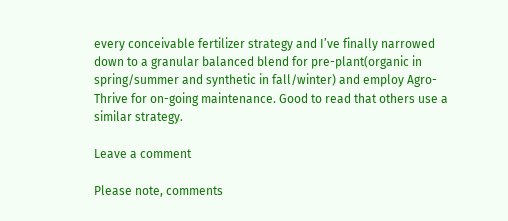every conceivable fertilizer strategy and I’ve finally narrowed down to a granular balanced blend for pre-plant(organic in spring/summer and synthetic in fall/winter) and employ Agro-Thrive for on-going maintenance. Good to read that others use a similar strategy.

Leave a comment

Please note, comments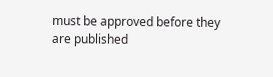must be approved before they are published